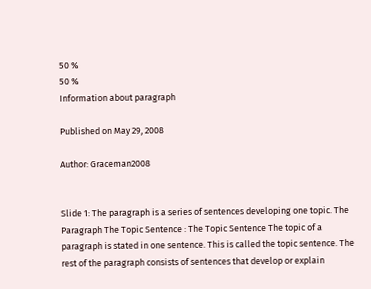50 %
50 %
Information about paragraph

Published on May 29, 2008

Author: Graceman2008


Slide 1: The paragraph is a series of sentences developing one topic. The Paragraph The Topic Sentence : The Topic Sentence The topic of a paragraph is stated in one sentence. This is called the topic sentence. The rest of the paragraph consists of sentences that develop or explain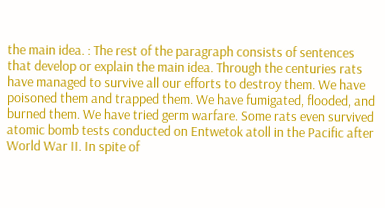the main idea. : The rest of the paragraph consists of sentences that develop or explain the main idea. Through the centuries rats have managed to survive all our efforts to destroy them. We have poisoned them and trapped them. We have fumigated, flooded, and burned them. We have tried germ warfare. Some rats even survived atomic bomb tests conducted on Entwetok atoll in the Pacific after World War II. In spite of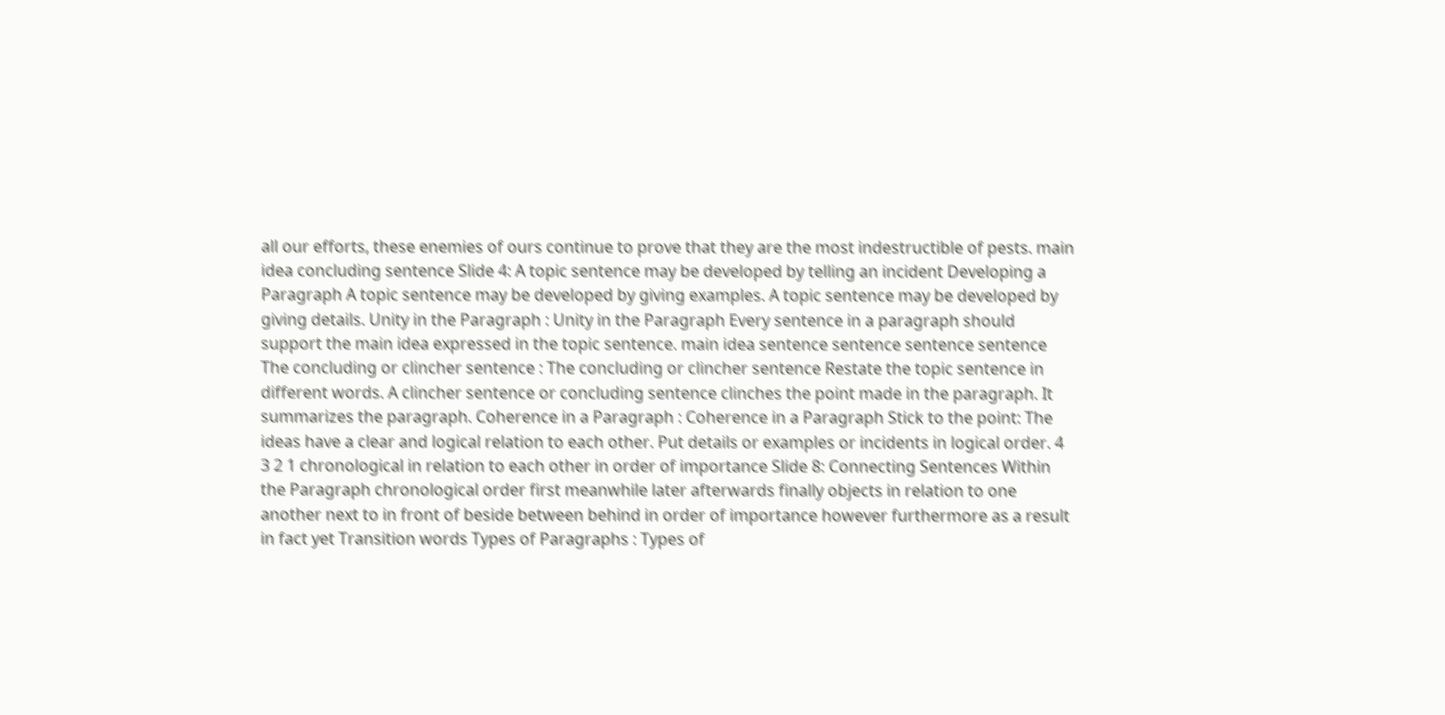all our efforts, these enemies of ours continue to prove that they are the most indestructible of pests. main idea concluding sentence Slide 4: A topic sentence may be developed by telling an incident Developing a Paragraph A topic sentence may be developed by giving examples. A topic sentence may be developed by giving details. Unity in the Paragraph : Unity in the Paragraph Every sentence in a paragraph should support the main idea expressed in the topic sentence. main idea sentence sentence sentence sentence The concluding or clincher sentence : The concluding or clincher sentence Restate the topic sentence in different words. A clincher sentence or concluding sentence clinches the point made in the paragraph. It summarizes the paragraph. Coherence in a Paragraph : Coherence in a Paragraph Stick to the point: The ideas have a clear and logical relation to each other. Put details or examples or incidents in logical order. 4 3 2 1 chronological in relation to each other in order of importance Slide 8: Connecting Sentences Within the Paragraph chronological order first meanwhile later afterwards finally objects in relation to one another next to in front of beside between behind in order of importance however furthermore as a result in fact yet Transition words Types of Paragraphs : Types of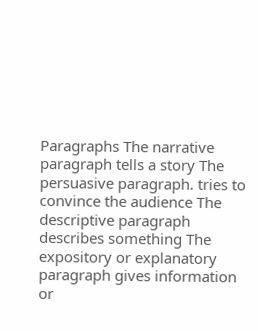Paragraphs The narrative paragraph tells a story The persuasive paragraph. tries to convince the audience The descriptive paragraph describes something The expository or explanatory paragraph gives information or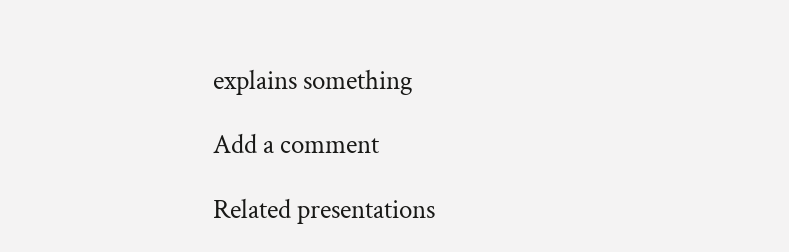explains something

Add a comment

Related presentations